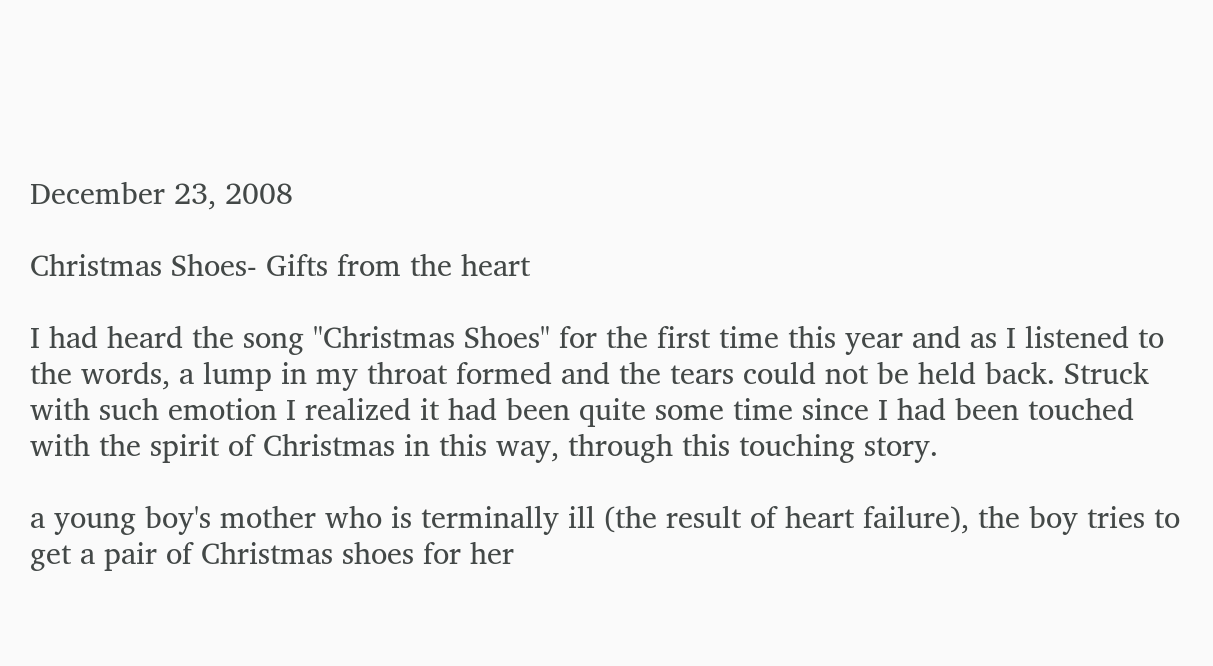December 23, 2008

Christmas Shoes- Gifts from the heart

I had heard the song "Christmas Shoes" for the first time this year and as I listened to the words, a lump in my throat formed and the tears could not be held back. Struck with such emotion I realized it had been quite some time since I had been touched with the spirit of Christmas in this way, through this touching story.

a young boy's mother who is terminally ill (the result of heart failure), the boy tries to get a pair of Christmas shoes for her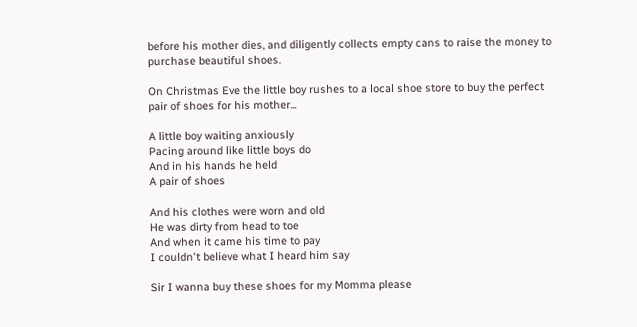before his mother dies, and diligently collects empty cans to raise the money to purchase beautiful shoes.

On Christmas Eve the little boy rushes to a local shoe store to buy the perfect pair of shoes for his mother...

A little boy waiting anxiously
Pacing around like little boys do
And in his hands he held
A pair of shoes

And his clothes were worn and old
He was dirty from head to toe
And when it came his time to pay
I couldn't believe what I heard him say

Sir I wanna buy these shoes for my Momma please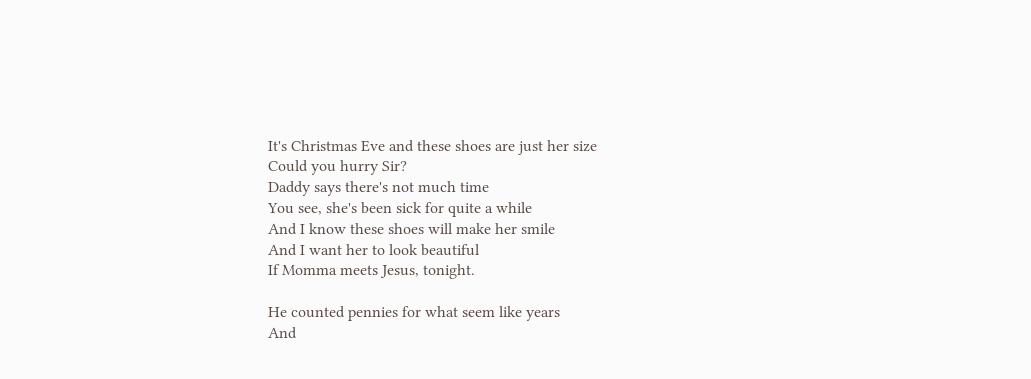It's Christmas Eve and these shoes are just her size
Could you hurry Sir?
Daddy says there's not much time
You see, she's been sick for quite a while
And I know these shoes will make her smile
And I want her to look beautiful
If Momma meets Jesus, tonight.

He counted pennies for what seem like years
And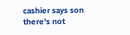cashier says son there's not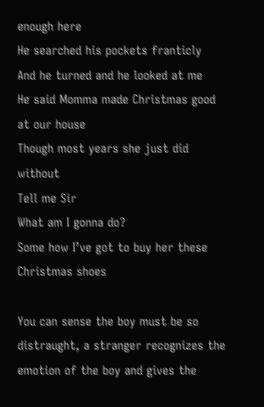enough here
He searched his pockets franticly
And he turned and he looked at me
He said Momma made Christmas good at our house
Though most years she just did without
Tell me Sir
What am I gonna do?
Some how I’ve got to buy her these Christmas shoes

You can sense the boy must be so distraught, a stranger recognizes the emotion of the boy and gives the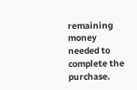remaining money needed to complete the purchase.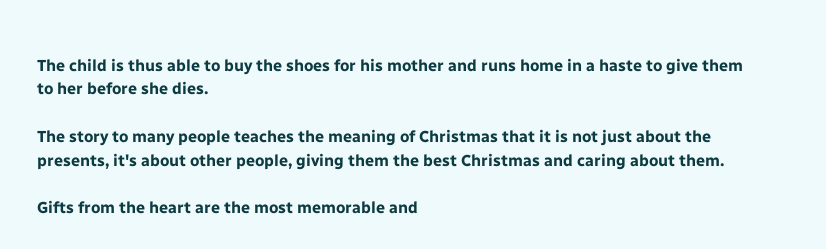The child is thus able to buy the shoes for his mother and runs home in a haste to give them to her before she dies.

The story to many people teaches the meaning of Christmas that it is not just about the presents, it's about other people, giving them the best Christmas and caring about them.

Gifts from the heart are the most memorable and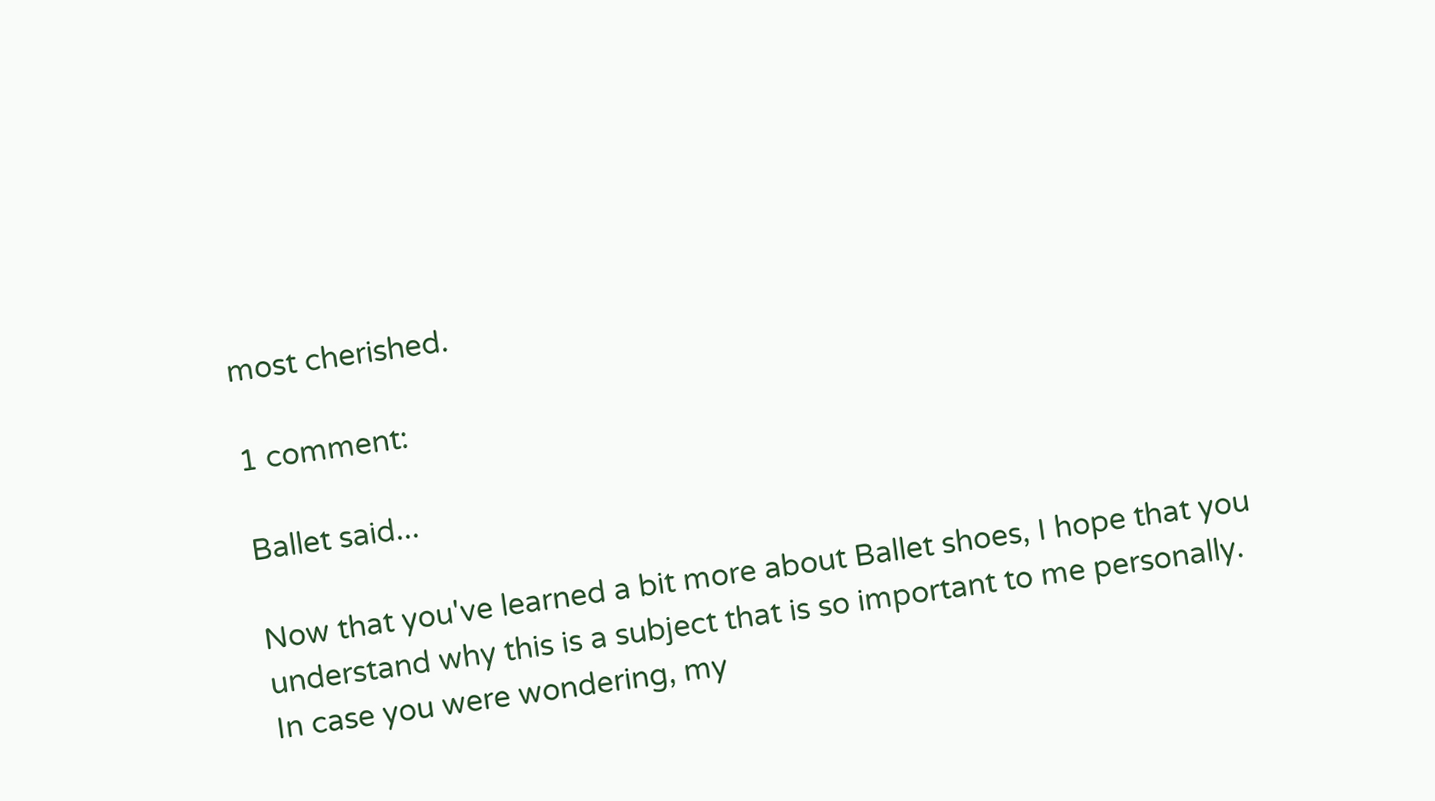most cherished.

1 comment:

Ballet said...

Now that you've learned a bit more about Ballet shoes, I hope that you understand why this is a subject that is so important to me personally. In case you were wondering, my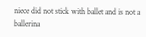niece did not stick with ballet and is not a ballerina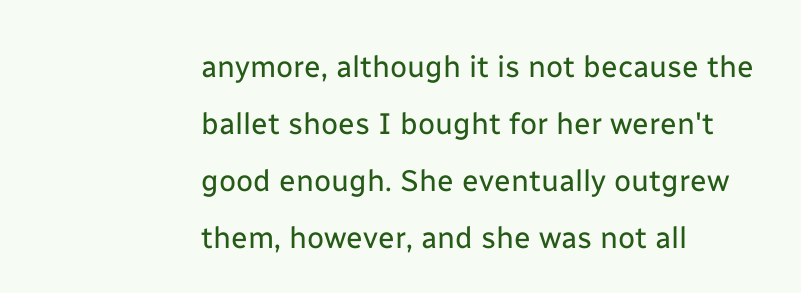anymore, although it is not because the ballet shoes I bought for her weren't good enough. She eventually outgrew them, however, and she was not all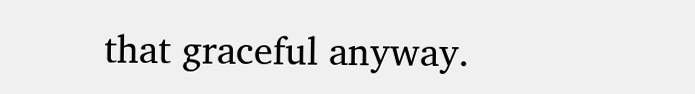that graceful anyway.